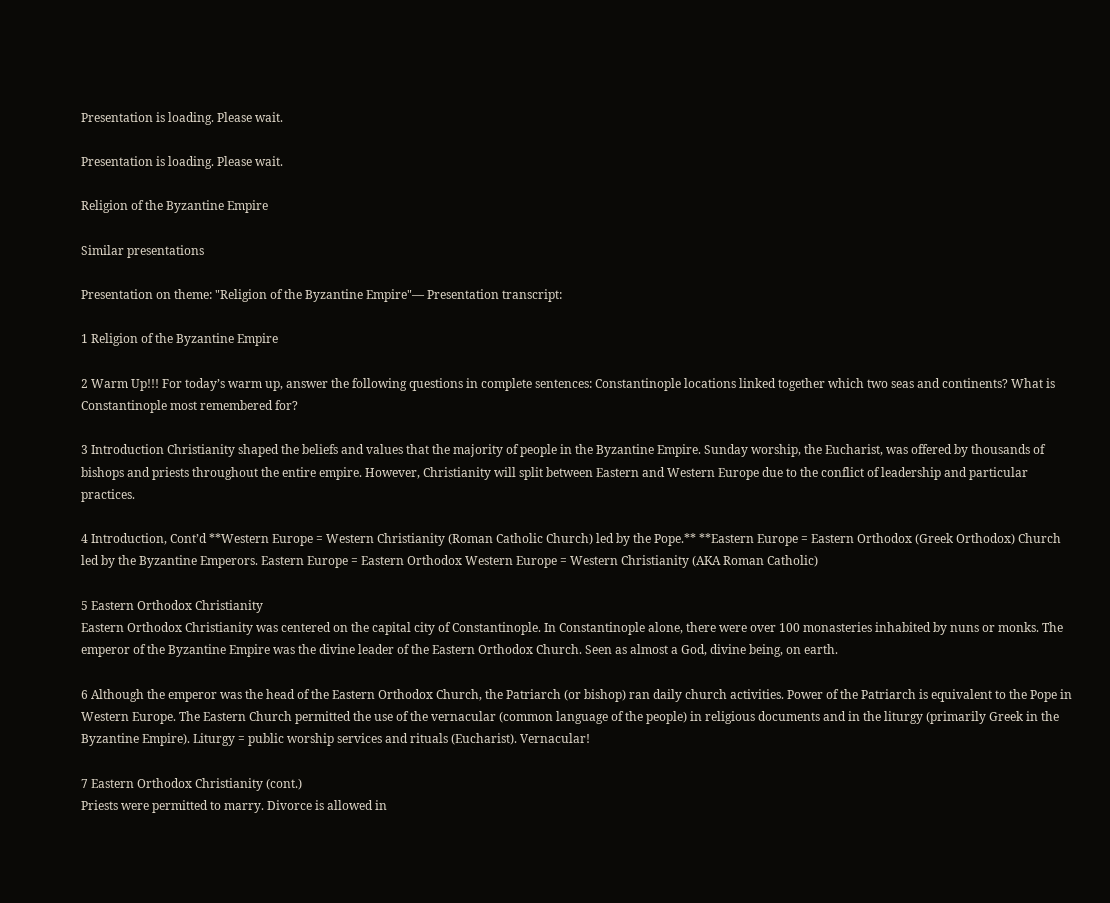Presentation is loading. Please wait.

Presentation is loading. Please wait.

Religion of the Byzantine Empire

Similar presentations

Presentation on theme: "Religion of the Byzantine Empire"— Presentation transcript:

1 Religion of the Byzantine Empire

2 Warm Up!!! For today’s warm up, answer the following questions in complete sentences: Constantinople locations linked together which two seas and continents? What is Constantinople most remembered for?

3 Introduction Christianity shaped the beliefs and values that the majority of people in the Byzantine Empire. Sunday worship, the Eucharist, was offered by thousands of bishops and priests throughout the entire empire. However, Christianity will split between Eastern and Western Europe due to the conflict of leadership and particular practices.

4 Introduction, Cont’d **Western Europe = Western Christianity (Roman Catholic Church) led by the Pope.** **Eastern Europe = Eastern Orthodox (Greek Orthodox) Church led by the Byzantine Emperors. Eastern Europe = Eastern Orthodox Western Europe = Western Christianity (AKA Roman Catholic)

5 Eastern Orthodox Christianity
Eastern Orthodox Christianity was centered on the capital city of Constantinople. In Constantinople alone, there were over 100 monasteries inhabited by nuns or monks. The emperor of the Byzantine Empire was the divine leader of the Eastern Orthodox Church. Seen as almost a God, divine being, on earth.

6 Although the emperor was the head of the Eastern Orthodox Church, the Patriarch (or bishop) ran daily church activities. Power of the Patriarch is equivalent to the Pope in Western Europe. The Eastern Church permitted the use of the vernacular (common language of the people) in religious documents and in the liturgy (primarily Greek in the Byzantine Empire). Liturgy = public worship services and rituals (Eucharist). Vernacular!

7 Eastern Orthodox Christianity (cont.)
Priests were permitted to marry. Divorce is allowed in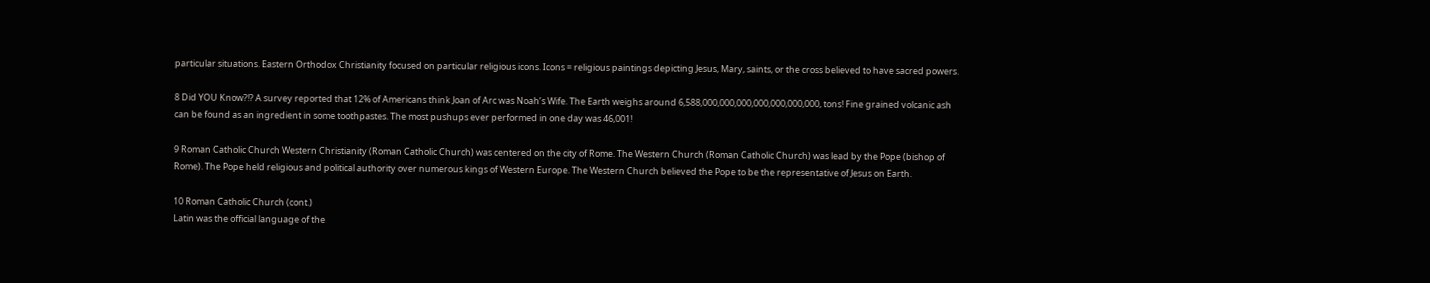particular situations. Eastern Orthodox Christianity focused on particular religious icons. Icons = religious paintings depicting Jesus, Mary, saints, or the cross believed to have sacred powers.

8 Did YOU Know?!? A survey reported that 12% of Americans think Joan of Arc was Noah’s Wife. The Earth weighs around 6,588,000,000,000,000,000,000,000, tons! Fine grained volcanic ash can be found as an ingredient in some toothpastes. The most pushups ever performed in one day was 46,001!

9 Roman Catholic Church Western Christianity (Roman Catholic Church) was centered on the city of Rome. The Western Church (Roman Catholic Church) was lead by the Pope (bishop of Rome). The Pope held religious and political authority over numerous kings of Western Europe. The Western Church believed the Pope to be the representative of Jesus on Earth.

10 Roman Catholic Church (cont.)
Latin was the official language of the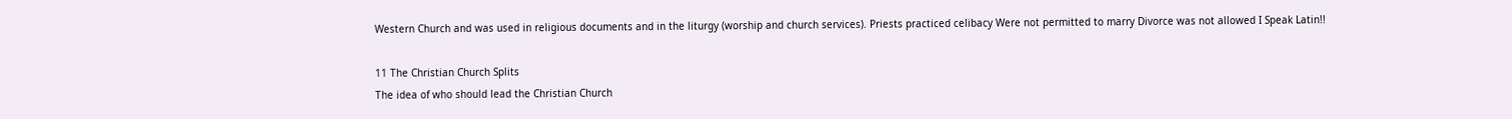Western Church and was used in religious documents and in the liturgy (worship and church services). Priests practiced celibacy Were not permitted to marry Divorce was not allowed I Speak Latin!!

11 The Christian Church Splits
The idea of who should lead the Christian Church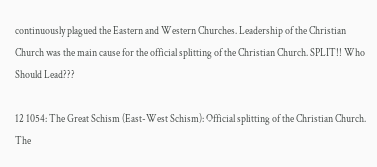continuously plagued the Eastern and Western Churches. Leadership of the Christian Church was the main cause for the official splitting of the Christian Church. SPLIT!! Who Should Lead???

12 1054: The Great Schism (East-West Schism): Official splitting of the Christian Church.
The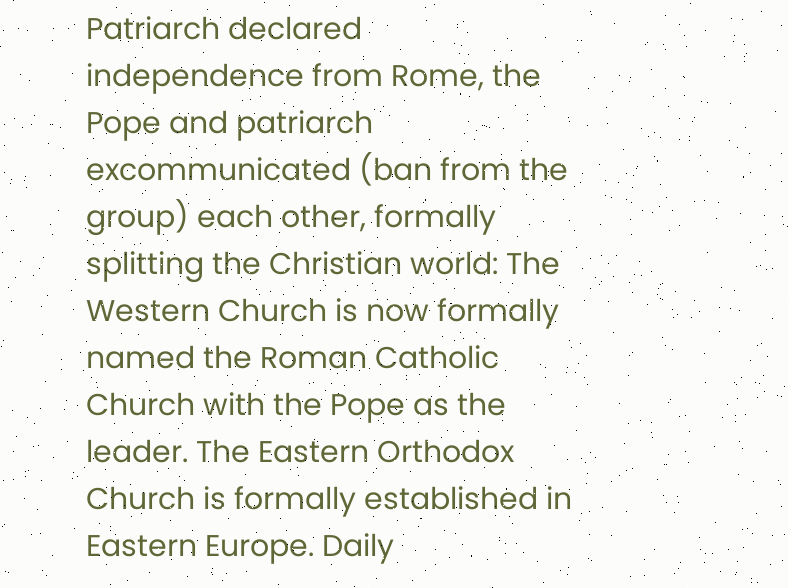Patriarch declared independence from Rome, the Pope and patriarch excommunicated (ban from the group) each other, formally splitting the Christian world: The Western Church is now formally named the Roman Catholic Church with the Pope as the leader. The Eastern Orthodox Church is formally established in Eastern Europe. Daily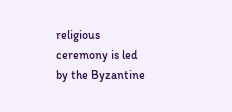religious ceremony is led by the Byzantine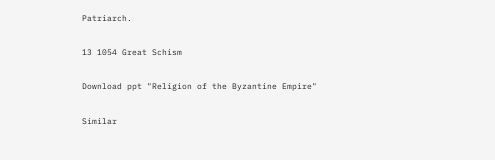Patriarch.

13 1054 Great Schism

Download ppt "Religion of the Byzantine Empire"

Similar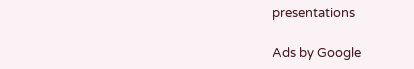presentations

Ads by Google